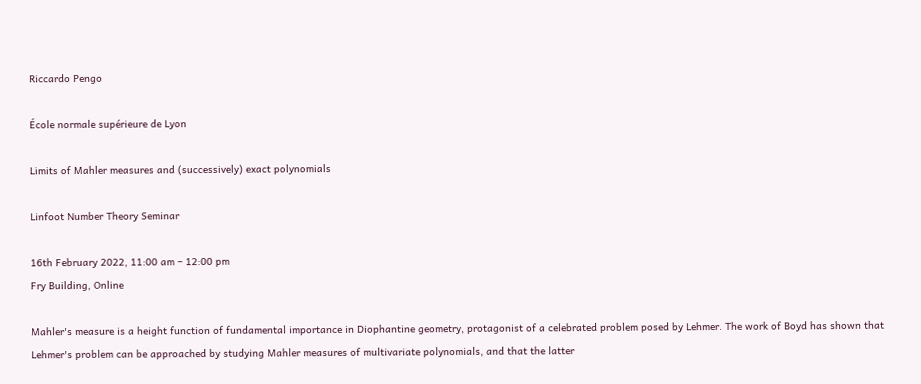Riccardo Pengo

École normale supérieure de Lyon

Limits of Mahler measures and (successively) exact polynomials

Linfoot Number Theory Seminar

16th February 2022, 11:00 am – 12:00 pm
Fry Building, Online

Mahler's measure is a height function of fundamental importance in Diophantine geometry, protagonist of a celebrated problem posed by Lehmer. The work of Boyd has shown that Lehmer's problem can be approached by studying Mahler measures of multivariate polynomials, and that the latter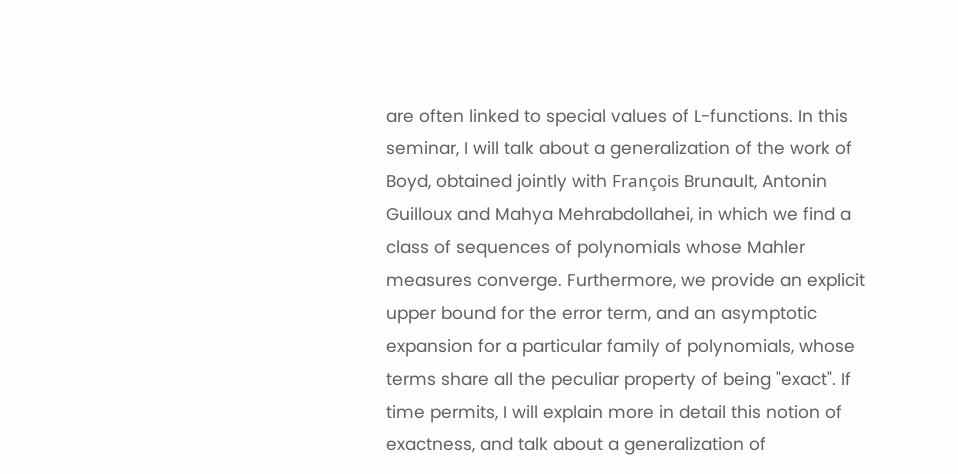are often linked to special values of L-functions. In this seminar, I will talk about a generalization of the work of Boyd, obtained jointly with François Brunault, Antonin Guilloux and Mahya Mehrabdollahei, in which we find a class of sequences of polynomials whose Mahler measures converge. Furthermore, we provide an explicit upper bound for the error term, and an asymptotic expansion for a particular family of polynomials, whose terms share all the peculiar property of being "exact". If time permits, I will explain more in detail this notion of exactness, and talk about a generalization of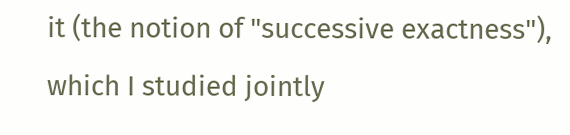it (the notion of "successive exactness"), which I studied jointly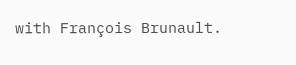with François Brunault.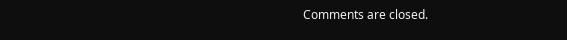Comments are closed.